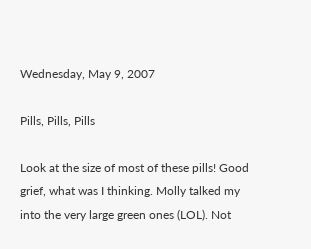Wednesday, May 9, 2007

Pills, Pills, Pills

Look at the size of most of these pills! Good grief, what was I thinking. Molly talked my into the very large green ones (LOL). Not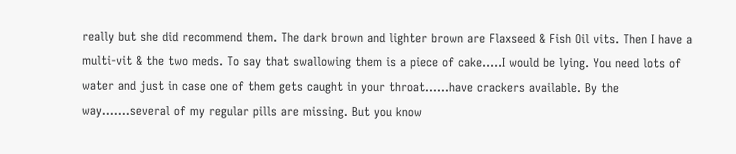really but she did recommend them. The dark brown and lighter brown are Flaxseed & Fish Oil vits. Then I have a multi-vit & the two meds. To say that swallowing them is a piece of cake.....I would be lying. You need lots of water and just in case one of them gets caught in your throat......have crackers available. By the way.......several of my regular pills are missing. But you know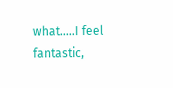what.....I feel fantastic,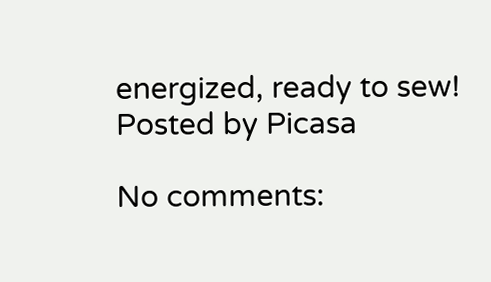energized, ready to sew!
Posted by Picasa

No comments: